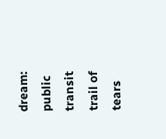dream: public transit trail of tears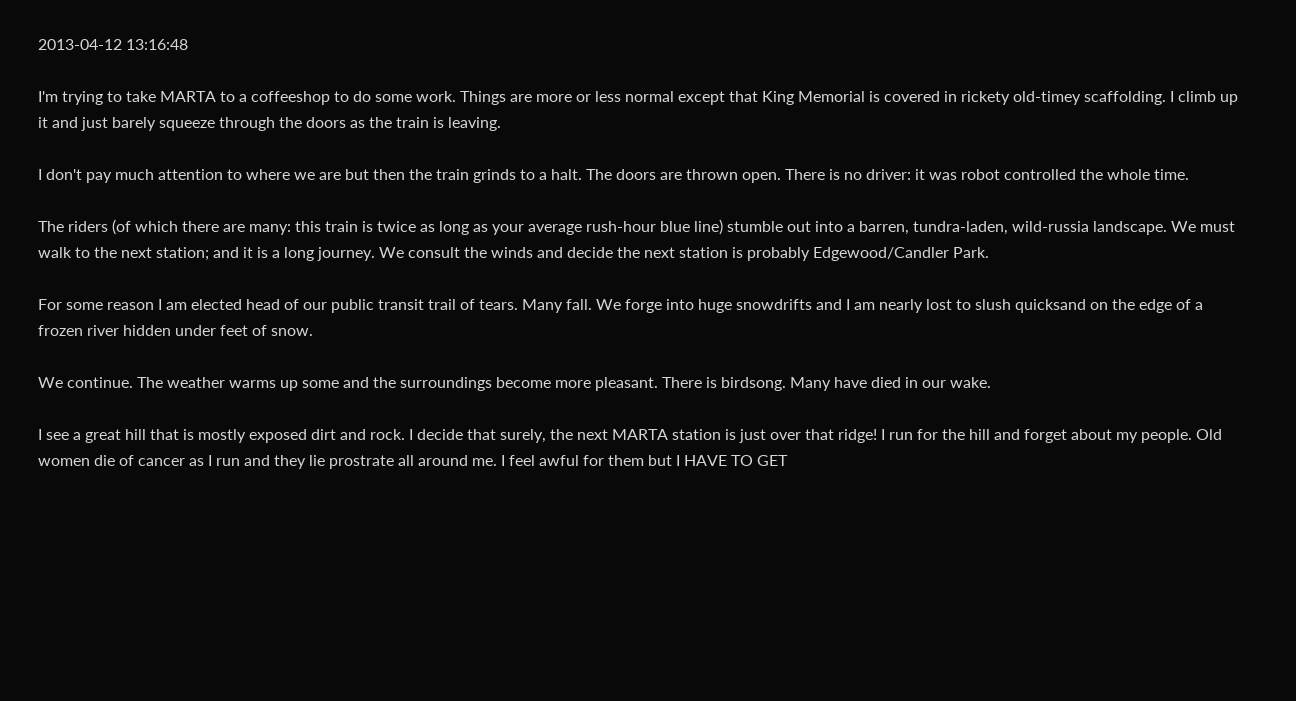2013-04-12 13:16:48

I'm trying to take MARTA to a coffeeshop to do some work. Things are more or less normal except that King Memorial is covered in rickety old-timey scaffolding. I climb up it and just barely squeeze through the doors as the train is leaving.

I don't pay much attention to where we are but then the train grinds to a halt. The doors are thrown open. There is no driver: it was robot controlled the whole time.

The riders (of which there are many: this train is twice as long as your average rush-hour blue line) stumble out into a barren, tundra-laden, wild-russia landscape. We must walk to the next station; and it is a long journey. We consult the winds and decide the next station is probably Edgewood/Candler Park.

For some reason I am elected head of our public transit trail of tears. Many fall. We forge into huge snowdrifts and I am nearly lost to slush quicksand on the edge of a frozen river hidden under feet of snow.

We continue. The weather warms up some and the surroundings become more pleasant. There is birdsong. Many have died in our wake.

I see a great hill that is mostly exposed dirt and rock. I decide that surely, the next MARTA station is just over that ridge! I run for the hill and forget about my people. Old women die of cancer as I run and they lie prostrate all around me. I feel awful for them but I HAVE TO GET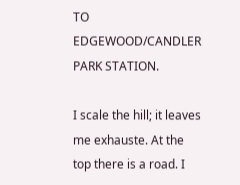TO EDGEWOOD/CANDLER PARK STATION.

I scale the hill; it leaves me exhauste. At the top there is a road. I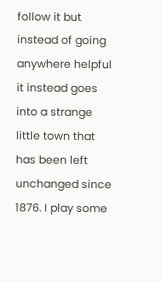follow it but instead of going anywhere helpful it instead goes into a strange little town that has been left unchanged since 1876. I play some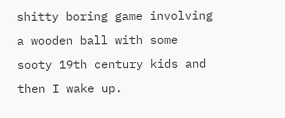shitty boring game involving a wooden ball with some sooty 19th century kids and then I wake up.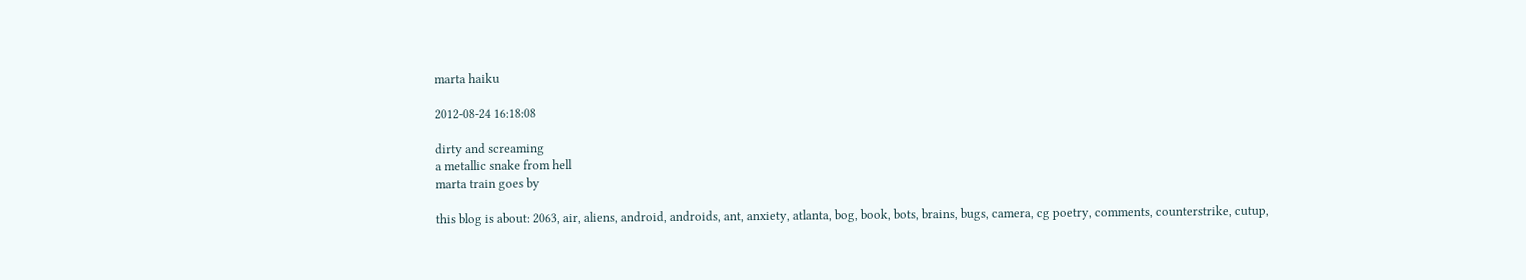marta haiku

2012-08-24 16:18:08

dirty and screaming
a metallic snake from hell
marta train goes by

this blog is about: 2063, air, aliens, android, androids, ant, anxiety, atlanta, bog, book, bots, brains, bugs, camera, cg poetry, comments, counterstrike, cutup,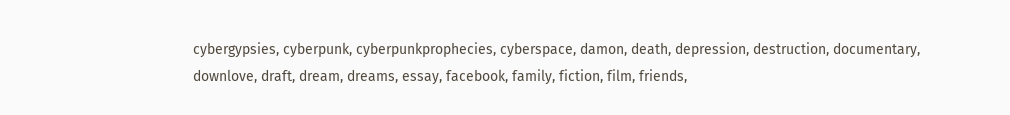cybergypsies, cyberpunk, cyberpunkprophecies, cyberspace, damon, death, depression, destruction, documentary, downlove, draft, dream, dreams, essay, facebook, family, fiction, film, friends,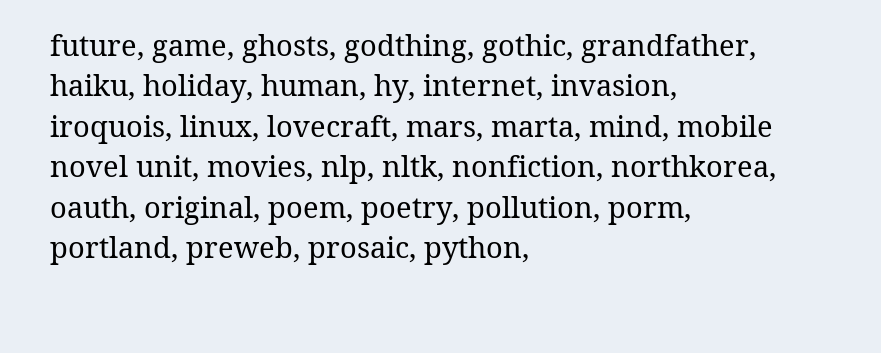future, game, ghosts, godthing, gothic, grandfather, haiku, holiday, human, hy, internet, invasion, iroquois, linux, lovecraft, mars, marta, mind, mobile novel unit, movies, nlp, nltk, nonfiction, northkorea, oauth, original, poem, poetry, pollution, porm, portland, preweb, prosaic, python,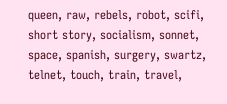queen, raw, rebels, robot, scifi, short story, socialism, sonnet, space, spanish, surgery, swartz, telnet, touch, train, travel,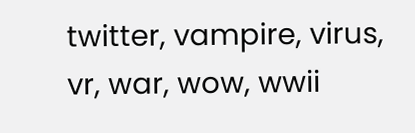twitter, vampire, virus, vr, war, wow, wwii